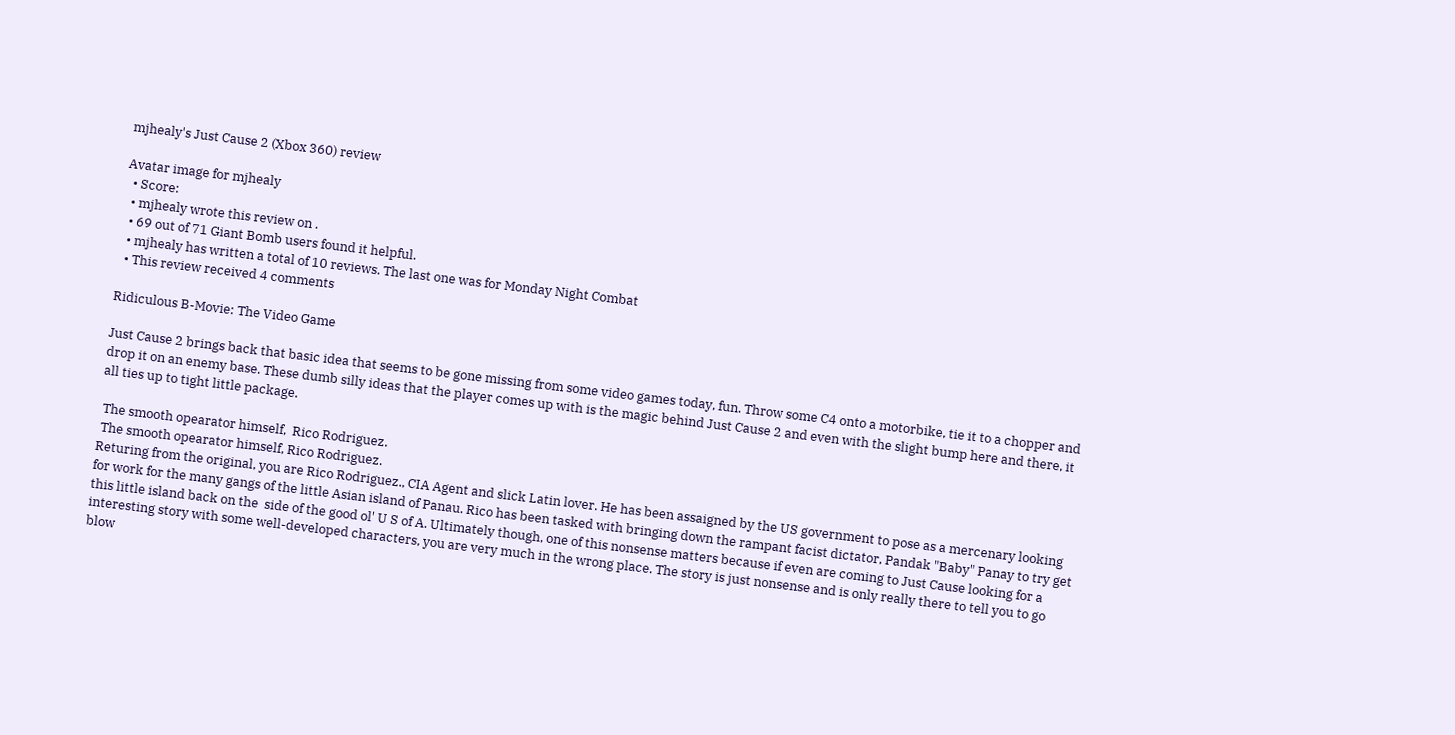mjhealy's Just Cause 2 (Xbox 360) review

Avatar image for mjhealy
  • Score:
  • mjhealy wrote this review on .
  • 69 out of 71 Giant Bomb users found it helpful.
  • mjhealy has written a total of 10 reviews. The last one was for Monday Night Combat
  • This review received 4 comments

Ridiculous B-Movie: The Video Game

Just Cause 2 brings back that basic idea that seems to be gone missing from some video games today, fun. Throw some C4 onto a motorbike, tie it to a chopper and drop it on an enemy base. These dumb silly ideas that the player comes up with is the magic behind Just Cause 2 and even with the slight bump here and there, it all ties up to tight little package.

 The smooth opearator himself,  Rico Rodriguez.
 The smooth opearator himself, Rico Rodriguez.
Returing from the original, you are Rico Rodriguez., CIA Agent and slick Latin lover. He has been assaigned by the US government to pose as a mercenary looking for work for the many gangs of the little Asian island of Panau. Rico has been tasked with bringing down the rampant facist dictator, Pandak "Baby" Panay to try get this little island back on the  side of the good ol' U S of A. Ultimately though, one of this nonsense matters because if even are coming to Just Cause looking for a interesting story with some well-developed characters, you are very much in the wrong place. The story is just nonsense and is only really there to tell you to go blow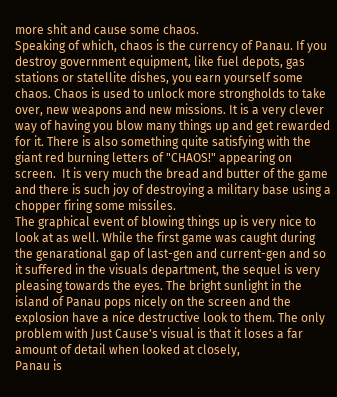more shit and cause some chaos.
Speaking of which, chaos is the currency of Panau. If you destroy government equipment, like fuel depots, gas stations or statellite dishes, you earn yourself some chaos. Chaos is used to unlock more strongholds to take over, new weapons and new missions. It is a very clever way of having you blow many things up and get rewarded for it. There is also something quite satisfying with the giant red burning letters of "CHAOS!" appearing on screen.  It is very much the bread and butter of the game and there is such joy of destroying a military base using a chopper firing some missiles.
The graphical event of blowing things up is very nice to look at as well. While the first game was caught during the genarational gap of last-gen and current-gen and so it suffered in the visuals department, the sequel is very pleasing towards the eyes. The bright sunlight in the island of Panau pops nicely on the screen and the explosion have a nice destructive look to them. The only problem with Just Cause's visual is that it loses a far amount of detail when looked at closely,
Panau is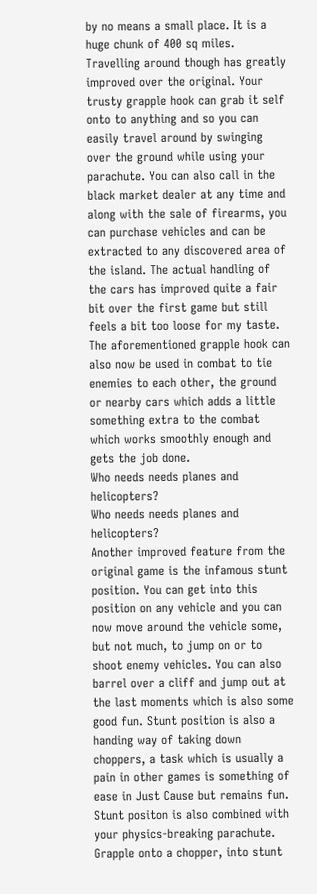by no means a small place. It is a huge chunk of 400 sq miles. Travelling around though has greatly improved over the original. Your trusty grapple hook can grab it self onto to anything and so you can easily travel around by swinging over the ground while using your parachute. You can also call in the black market dealer at any time and along with the sale of firearms, you can purchase vehicles and can be extracted to any discovered area of the island. The actual handling of the cars has improved quite a fair bit over the first game but still feels a bit too loose for my taste.  The aforementioned grapple hook can also now be used in combat to tie enemies to each other, the ground or nearby cars which adds a little something extra to the combat which works smoothly enough and gets the job done.
Who needs needs planes and  helicopters?
Who needs needs planes and helicopters?
Another improved feature from the original game is the infamous stunt position. You can get into this position on any vehicle and you can now move around the vehicle some, but not much, to jump on or to shoot enemy vehicles. You can also barrel over a cliff and jump out at the last moments which is also some good fun. Stunt position is also a handing way of taking down choppers, a task which is usually a pain in other games is something of ease in Just Cause but remains fun. Stunt positon is also combined with your physics-breaking parachute. Grapple onto a chopper, into stunt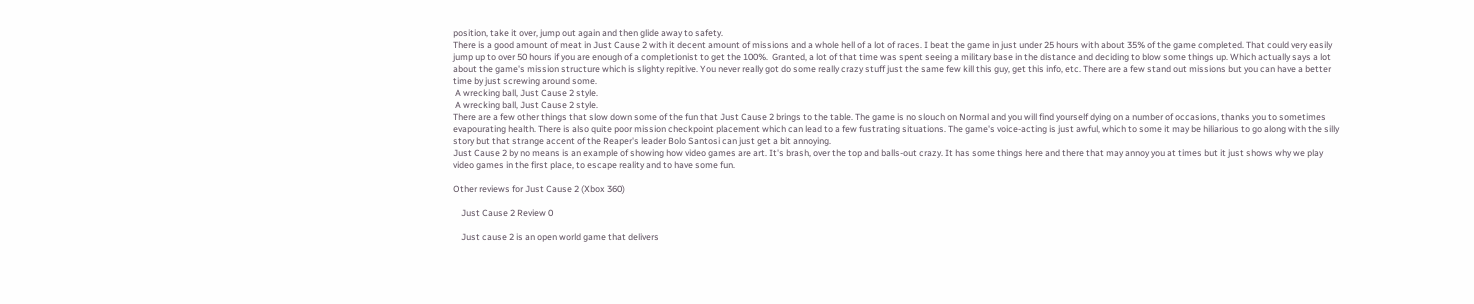position, take it over, jump out again and then glide away to safety.
There is a good amount of meat in Just Cause 2 with it decent amount of missions and a whole hell of a lot of races. I beat the game in just under 25 hours with about 35% of the game completed. That could very easily jump up to over 50 hours if you are enough of a completionist to get the 100%.  Granted, a lot of that time was spent seeing a military base in the distance and deciding to blow some things up. Which actually says a lot about the game's mission structure which is slighty repitive. You never really got do some really crazy stuff just the same few kill this guy, get this info, etc. There are a few stand out missions but you can have a better time by just screwing around some.
 A wrecking ball, Just Cause 2 style.
 A wrecking ball, Just Cause 2 style.
There are a few other things that slow down some of the fun that Just Cause 2 brings to the table. The game is no slouch on Normal and you will find yourself dying on a number of occasions, thanks you to sometimes evapourating health. There is also quite poor mission checkpoint placement which can lead to a few fustrating situations. The game's voice-acting is just awful, which to some it may be hiliarious to go along with the silly story but that strange accent of the Reaper's leader Bolo Santosi can just get a bit annoying.
Just Cause 2 by no means is an example of showing how video games are art. It's brash, over the top and balls-out crazy. It has some things here and there that may annoy you at times but it just shows why we play video games in the first place, to escape reality and to have some fun.

Other reviews for Just Cause 2 (Xbox 360)

    Just Cause 2 Review 0

    Just cause 2 is an open world game that delivers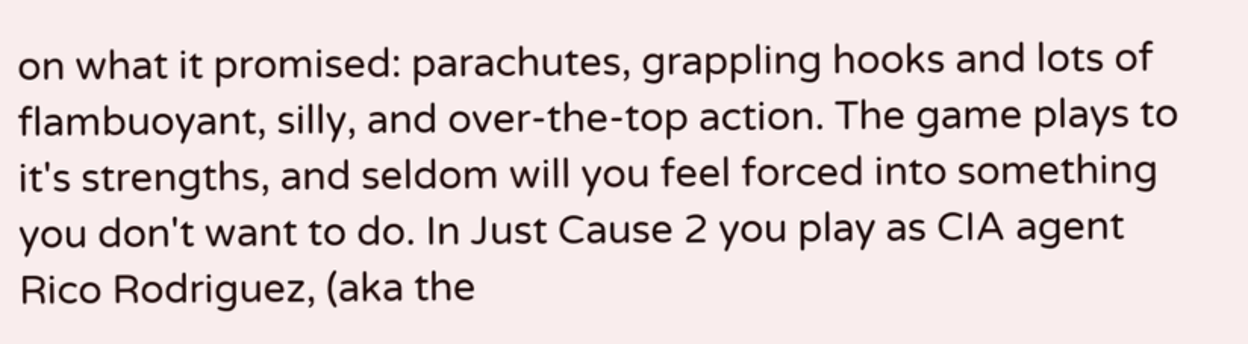on what it promised: parachutes, grappling hooks and lots of flambuoyant, silly, and over-the-top action. The game plays to it's strengths, and seldom will you feel forced into something you don't want to do. In Just Cause 2 you play as CIA agent Rico Rodriguez, (aka the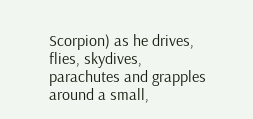Scorpion) as he drives, flies, skydives, parachutes and grapples around a small,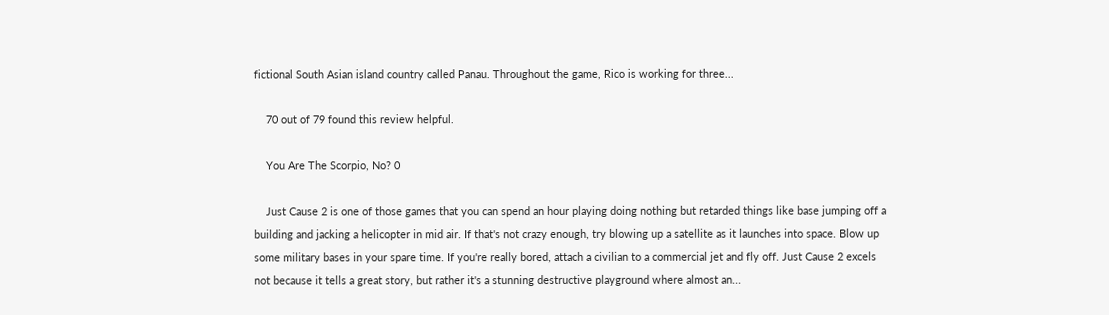fictional South Asian island country called Panau. Throughout the game, Rico is working for three...

    70 out of 79 found this review helpful.

    You Are The Scorpio, No? 0

    Just Cause 2 is one of those games that you can spend an hour playing doing nothing but retarded things like base jumping off a building and jacking a helicopter in mid air. If that's not crazy enough, try blowing up a satellite as it launches into space. Blow up some military bases in your spare time. If you're really bored, attach a civilian to a commercial jet and fly off. Just Cause 2 excels not because it tells a great story, but rather it's a stunning destructive playground where almost an...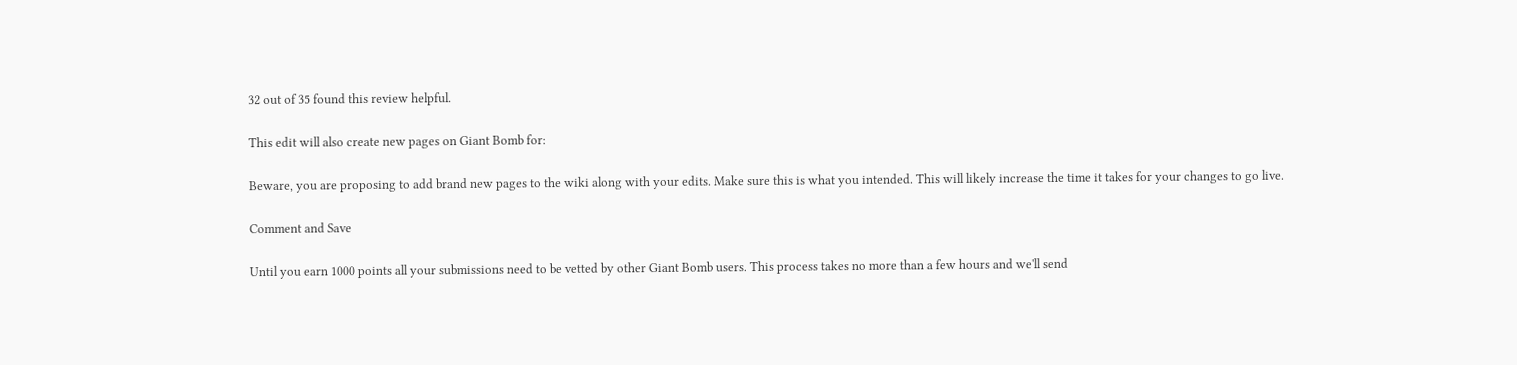32 out of 35 found this review helpful.

This edit will also create new pages on Giant Bomb for:

Beware, you are proposing to add brand new pages to the wiki along with your edits. Make sure this is what you intended. This will likely increase the time it takes for your changes to go live.

Comment and Save

Until you earn 1000 points all your submissions need to be vetted by other Giant Bomb users. This process takes no more than a few hours and we'll send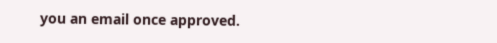you an email once approved.